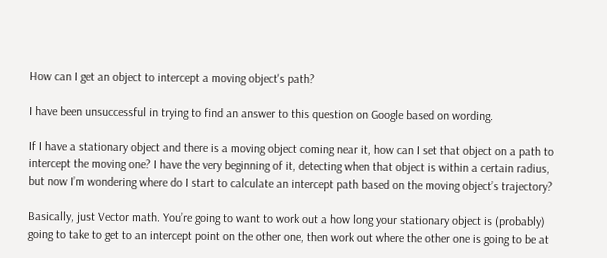How can I get an object to intercept a moving object's path?

I have been unsuccessful in trying to find an answer to this question on Google based on wording.

If I have a stationary object and there is a moving object coming near it, how can I set that object on a path to intercept the moving one? I have the very beginning of it, detecting when that object is within a certain radius, but now I’m wondering where do I start to calculate an intercept path based on the moving object’s trajectory?

Basically, just Vector math. You’re going to want to work out a how long your stationary object is (probably) going to take to get to an intercept point on the other one, then work out where the other one is going to be at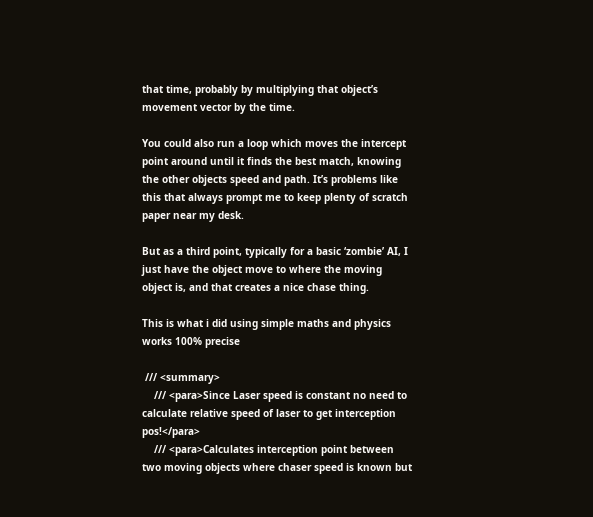that time, probably by multiplying that object’s movement vector by the time.

You could also run a loop which moves the intercept point around until it finds the best match, knowing the other objects speed and path. It’s problems like this that always prompt me to keep plenty of scratch paper near my desk.

But as a third point, typically for a basic ‘zombie’ AI, I just have the object move to where the moving object is, and that creates a nice chase thing.

This is what i did using simple maths and physics works 100% precise

 /// <summary>
    /// <para>Since Laser speed is constant no need to calculate relative speed of laser to get interception pos!</para>
    /// <para>Calculates interception point between two moving objects where chaser speed is known but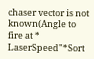chaser vector is not known(Angle to fire at * LaserSpeed"*Sort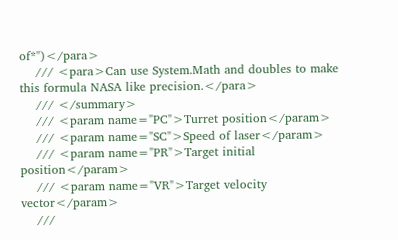of*")</para>
    /// <para>Can use System.Math and doubles to make this formula NASA like precision.</para>
    /// </summary>
    /// <param name="PC">Turret position</param>
    /// <param name="SC">Speed of laser</param>
    /// <param name="PR">Target initial position</param>
    /// <param name="VR">Target velocity vector</param>
    ///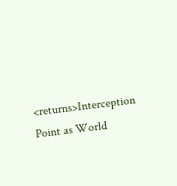<returns>Interception Point as World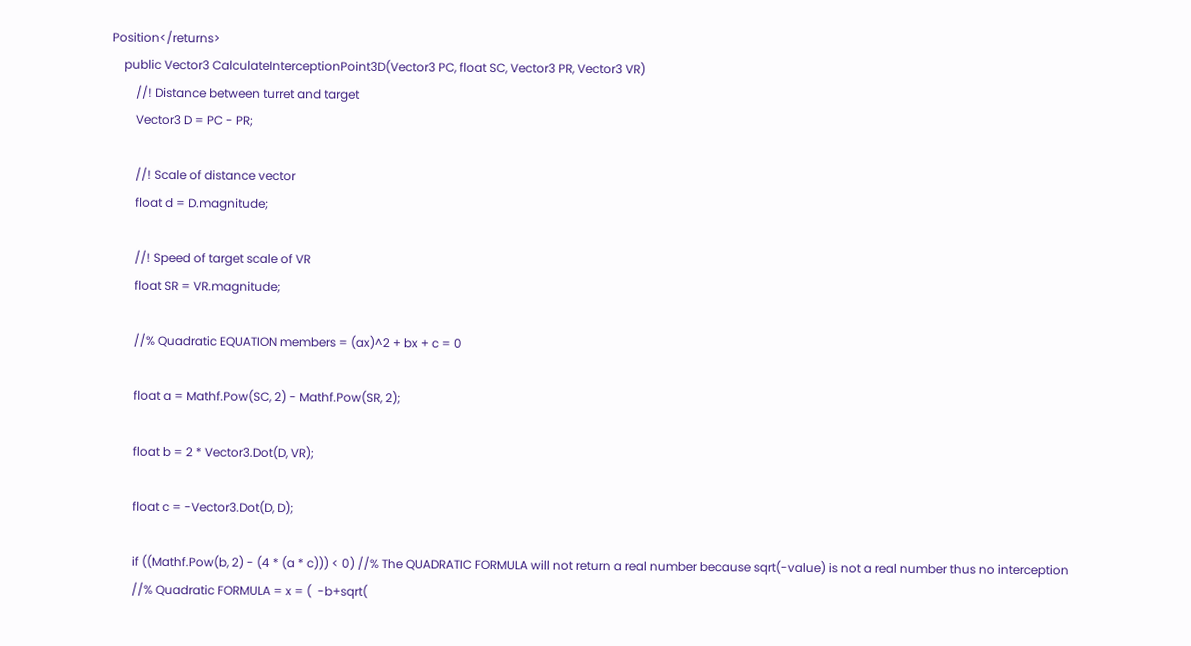Position</returns>
    public Vector3 CalculateInterceptionPoint3D(Vector3 PC, float SC, Vector3 PR, Vector3 VR)
        //! Distance between turret and target
        Vector3 D = PC - PR;

        //! Scale of distance vector
        float d = D.magnitude;

        //! Speed of target scale of VR
        float SR = VR.magnitude;

        //% Quadratic EQUATION members = (ax)^2 + bx + c = 0

        float a = Mathf.Pow(SC, 2) - Mathf.Pow(SR, 2);

        float b = 2 * Vector3.Dot(D, VR);

        float c = -Vector3.Dot(D, D);

        if ((Mathf.Pow(b, 2) - (4 * (a * c))) < 0) //% The QUADRATIC FORMULA will not return a real number because sqrt(-value) is not a real number thus no interception
        //% Quadratic FORMULA = x = (  -b+sqrt(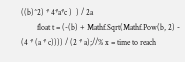((b)^2) * 4*a*c )  ) / 2a
        float t = (-(b) + Mathf.Sqrt(Mathf.Pow(b, 2) - (4 * (a * c)))) / (2 * a);//% x = time to reach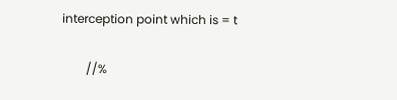interception point which is = t

        //%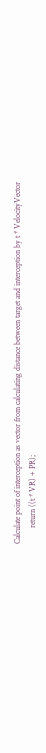Calculate point of interception as vector from calculating distance between target and interception by t * VelocityVector
        return ((t * VR) + PR);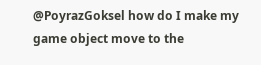@PoyrazGoksel how do I make my game object move to the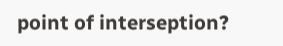point of interseption?